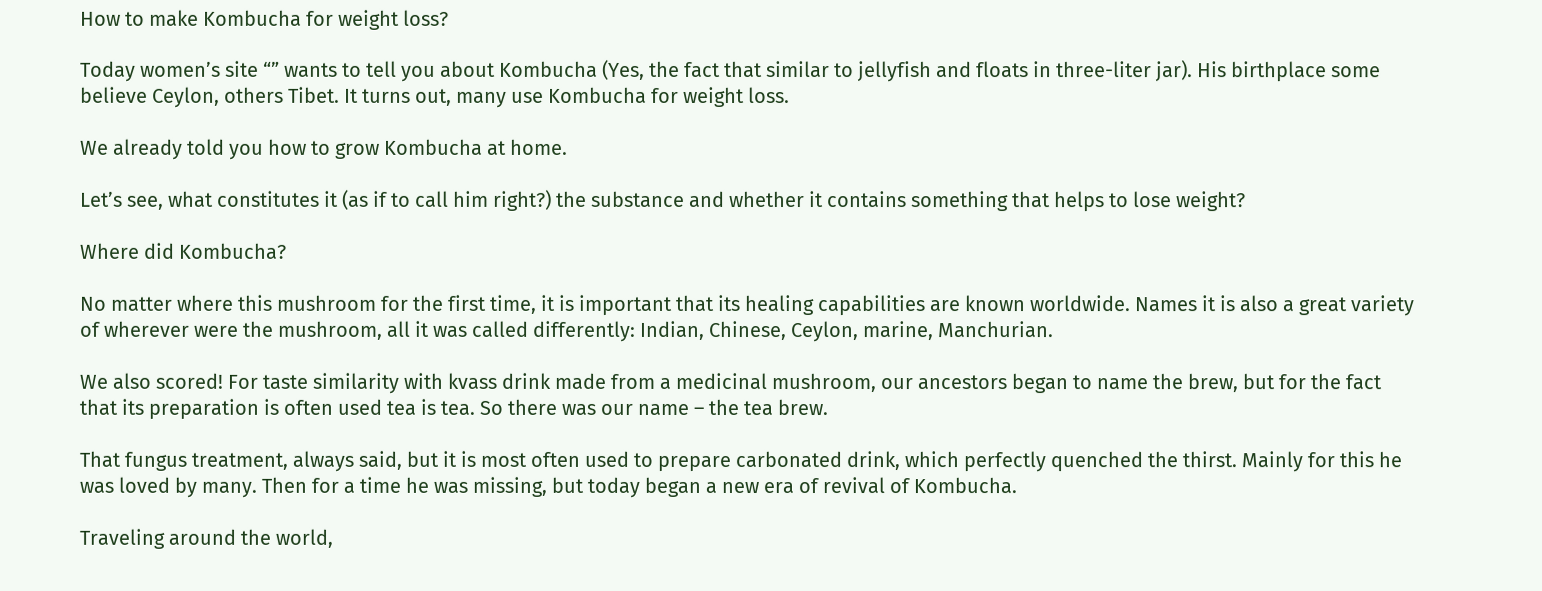How to make Kombucha for weight loss?

Today women’s site “” wants to tell you about Kombucha (Yes, the fact that similar to jellyfish and floats in three-liter jar). His birthplace some believe Ceylon, others Tibet. It turns out, many use Kombucha for weight loss.

We already told you how to grow Kombucha at home.

Let’s see, what constitutes it (as if to call him right?) the substance and whether it contains something that helps to lose weight?

Where did Kombucha?

No matter where this mushroom for the first time, it is important that its healing capabilities are known worldwide. Names it is also a great variety of wherever were the mushroom, all it was called differently: Indian, Chinese, Ceylon, marine, Manchurian.

We also scored! For taste similarity with kvass drink made from a medicinal mushroom, our ancestors began to name the brew, but for the fact that its preparation is often used tea is tea. So there was our name – the tea brew.

That fungus treatment, always said, but it is most often used to prepare carbonated drink, which perfectly quenched the thirst. Mainly for this he was loved by many. Then for a time he was missing, but today began a new era of revival of Kombucha.

Traveling around the world,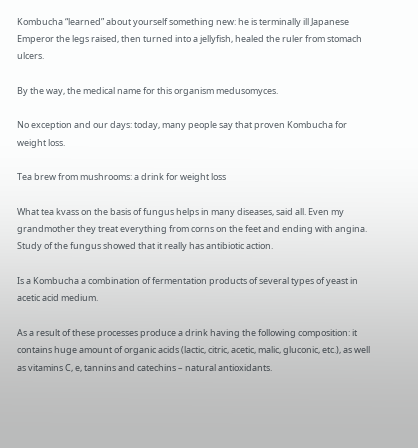Kombucha “learned” about yourself something new: he is terminally ill Japanese Emperor the legs raised, then turned into a jellyfish, healed the ruler from stomach ulcers.

By the way, the medical name for this organism medusomyces.

No exception and our days: today, many people say that proven Kombucha for weight loss.

Tea brew from mushrooms: a drink for weight loss

What tea kvass on the basis of fungus helps in many diseases, said all. Even my grandmother they treat everything from corns on the feet and ending with angina. Study of the fungus showed that it really has antibiotic action.

Is a Kombucha a combination of fermentation products of several types of yeast in acetic acid medium.

As a result of these processes produce a drink having the following composition: it contains huge amount of organic acids (lactic, citric, acetic, malic, gluconic, etc.), as well as vitamins C, e, tannins and catechins – natural antioxidants.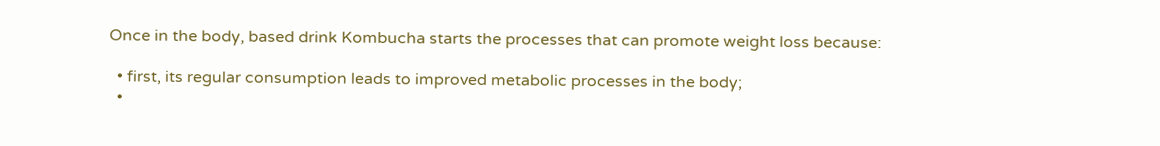Once in the body, based drink Kombucha starts the processes that can promote weight loss because:

  • first, its regular consumption leads to improved metabolic processes in the body;
  •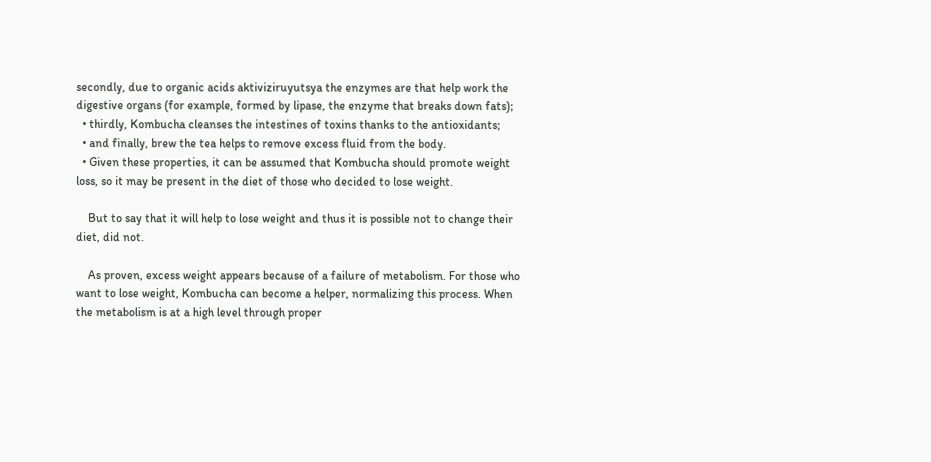secondly, due to organic acids aktiviziruyutsya the enzymes are that help work the digestive organs (for example, formed by lipase, the enzyme that breaks down fats);
  • thirdly, Kombucha cleanses the intestines of toxins thanks to the antioxidants;
  • and finally, brew the tea helps to remove excess fluid from the body.
  • Given these properties, it can be assumed that Kombucha should promote weight loss, so it may be present in the diet of those who decided to lose weight.

    But to say that it will help to lose weight and thus it is possible not to change their diet, did not.

    As proven, excess weight appears because of a failure of metabolism. For those who want to lose weight, Kombucha can become a helper, normalizing this process. When the metabolism is at a high level through proper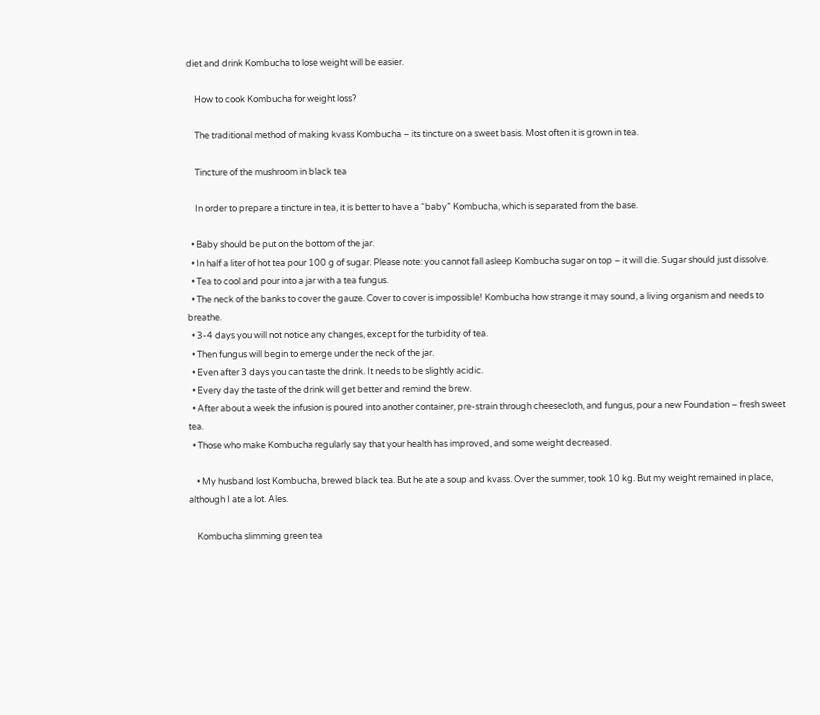diet and drink Kombucha to lose weight will be easier.

    How to cook Kombucha for weight loss?

    The traditional method of making kvass Kombucha – its tincture on a sweet basis. Most often it is grown in tea.

    Tincture of the mushroom in black tea

    In order to prepare a tincture in tea, it is better to have a “baby” Kombucha, which is separated from the base.

  • Baby should be put on the bottom of the jar.
  • In half a liter of hot tea pour 100 g of sugar. Please note: you cannot fall asleep Kombucha sugar on top – it will die. Sugar should just dissolve.
  • Tea to cool and pour into a jar with a tea fungus.
  • The neck of the banks to cover the gauze. Cover to cover is impossible! Kombucha how strange it may sound, a living organism and needs to breathe.
  • 3-4 days you will not notice any changes, except for the turbidity of tea.
  • Then fungus will begin to emerge under the neck of the jar.
  • Even after 3 days you can taste the drink. It needs to be slightly acidic.
  • Every day the taste of the drink will get better and remind the brew.
  • After about a week the infusion is poured into another container, pre-strain through cheesecloth, and fungus, pour a new Foundation – fresh sweet tea.
  • Those who make Kombucha regularly say that your health has improved, and some weight decreased.

    • My husband lost Kombucha, brewed black tea. But he ate a soup and kvass. Over the summer, took 10 kg. But my weight remained in place, although I ate a lot. Ales.

    Kombucha slimming green tea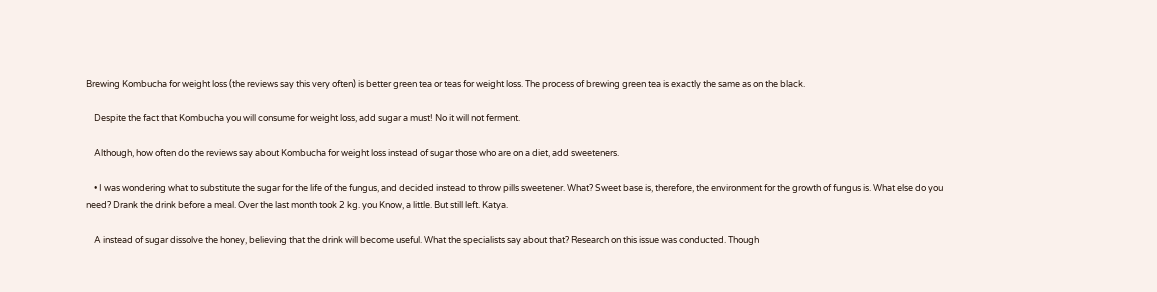Brewing Kombucha for weight loss (the reviews say this very often) is better green tea or teas for weight loss. The process of brewing green tea is exactly the same as on the black.

    Despite the fact that Kombucha you will consume for weight loss, add sugar a must! No it will not ferment.

    Although, how often do the reviews say about Kombucha for weight loss instead of sugar those who are on a diet, add sweeteners.

    • I was wondering what to substitute the sugar for the life of the fungus, and decided instead to throw pills sweetener. What? Sweet base is, therefore, the environment for the growth of fungus is. What else do you need? Drank the drink before a meal. Over the last month took 2 kg. you Know, a little. But still left. Katya.

    A instead of sugar dissolve the honey, believing that the drink will become useful. What the specialists say about that? Research on this issue was conducted. Though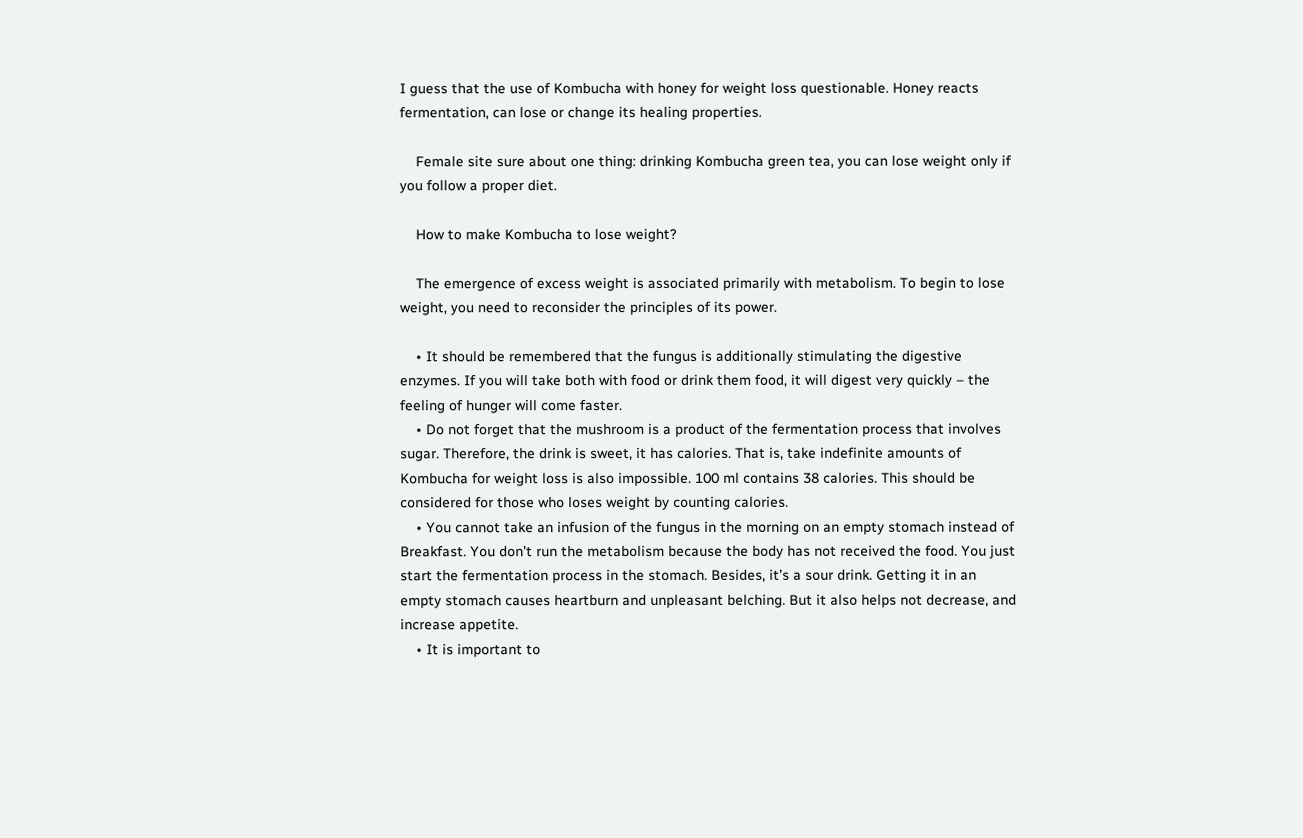I guess that the use of Kombucha with honey for weight loss questionable. Honey reacts fermentation, can lose or change its healing properties.

    Female site sure about one thing: drinking Kombucha green tea, you can lose weight only if you follow a proper diet.

    How to make Kombucha to lose weight?

    The emergence of excess weight is associated primarily with metabolism. To begin to lose weight, you need to reconsider the principles of its power.

    • It should be remembered that the fungus is additionally stimulating the digestive enzymes. If you will take both with food or drink them food, it will digest very quickly – the feeling of hunger will come faster.
    • Do not forget that the mushroom is a product of the fermentation process that involves sugar. Therefore, the drink is sweet, it has calories. That is, take indefinite amounts of Kombucha for weight loss is also impossible. 100 ml contains 38 calories. This should be considered for those who loses weight by counting calories.
    • You cannot take an infusion of the fungus in the morning on an empty stomach instead of Breakfast. You don’t run the metabolism because the body has not received the food. You just start the fermentation process in the stomach. Besides, it’s a sour drink. Getting it in an empty stomach causes heartburn and unpleasant belching. But it also helps not decrease, and increase appetite.
    • It is important to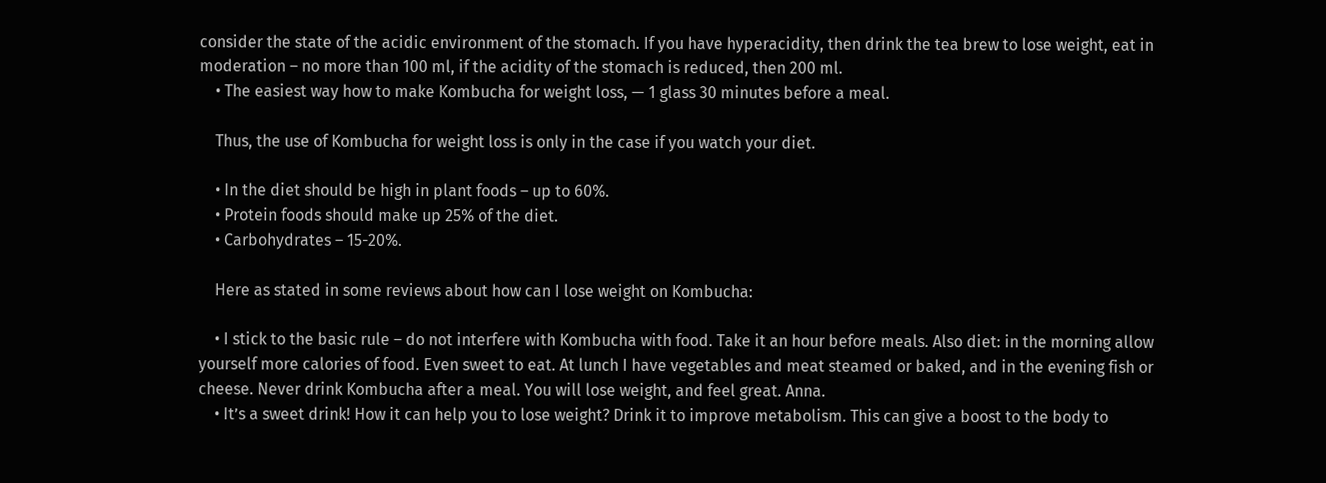consider the state of the acidic environment of the stomach. If you have hyperacidity, then drink the tea brew to lose weight, eat in moderation – no more than 100 ml, if the acidity of the stomach is reduced, then 200 ml.
    • The easiest way how to make Kombucha for weight loss, — 1 glass 30 minutes before a meal.

    Thus, the use of Kombucha for weight loss is only in the case if you watch your diet.

    • In the diet should be high in plant foods – up to 60%.
    • Protein foods should make up 25% of the diet.
    • Carbohydrates – 15-20%.

    Here as stated in some reviews about how can I lose weight on Kombucha:

    • I stick to the basic rule – do not interfere with Kombucha with food. Take it an hour before meals. Also diet: in the morning allow yourself more calories of food. Even sweet to eat. At lunch I have vegetables and meat steamed or baked, and in the evening fish or cheese. Never drink Kombucha after a meal. You will lose weight, and feel great. Anna.
    • It’s a sweet drink! How it can help you to lose weight? Drink it to improve metabolism. This can give a boost to the body to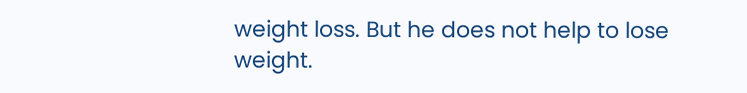weight loss. But he does not help to lose weight.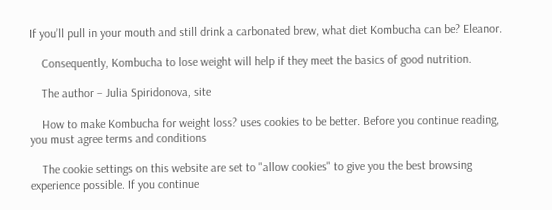If you’ll pull in your mouth and still drink a carbonated brew, what diet Kombucha can be? Eleanor.

    Consequently, Kombucha to lose weight will help if they meet the basics of good nutrition.

    The author – Julia Spiridonova, site

    How to make Kombucha for weight loss? uses cookies to be better. Before you continue reading, you must agree terms and conditions

    The cookie settings on this website are set to "allow cookies" to give you the best browsing experience possible. If you continue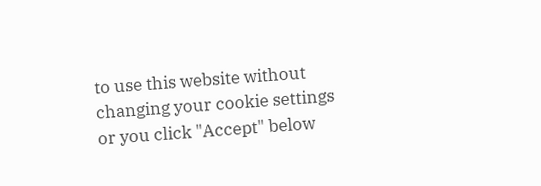to use this website without changing your cookie settings or you click "Accept" below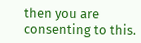then you are consenting to this.